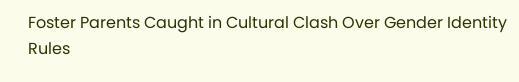Foster Parents Caught in Cultural Clash Over Gender Identity Rules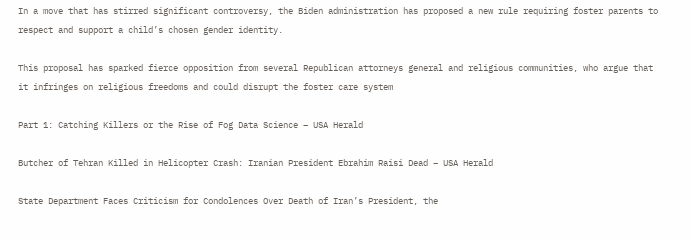In a move that has stirred significant controversy, the Biden administration has proposed a new rule requiring foster parents to respect and support a child’s chosen gender identity.

This proposal has sparked fierce opposition from several Republican attorneys general and religious communities, who argue that it infringes on religious freedoms and could disrupt the foster care system

Part 1: Catching Killers or the Rise of Fog Data Science – USA Herald

Butcher of Tehran Killed in Helicopter Crash: Iranian President Ebrahim Raisi Dead – USA Herald

State Department Faces Criticism for Condolences Over Death of Iran’s President, the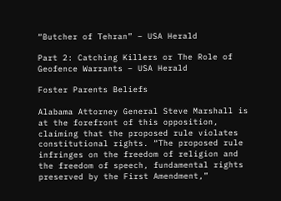“Butcher of Tehran” – USA Herald

Part 2: Catching Killers or The Role of Geofence Warrants – USA Herald

Foster Parents Beliefs

Alabama Attorney General Steve Marshall is at the forefront of this opposition, claiming that the proposed rule violates constitutional rights. “The proposed rule infringes on the freedom of religion and the freedom of speech, fundamental rights preserved by the First Amendment,”